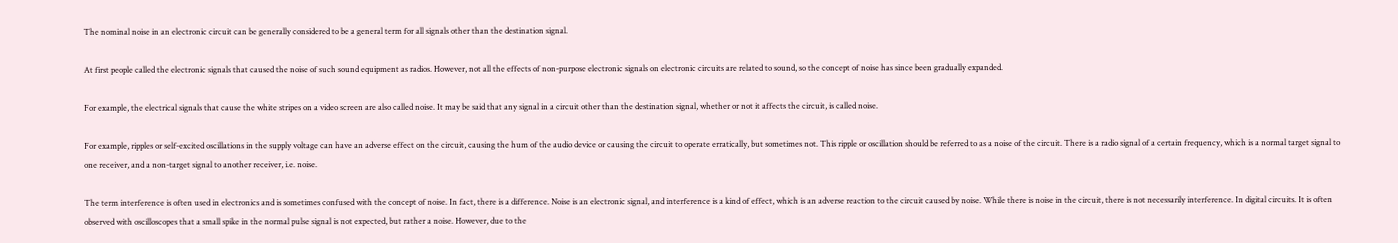The nominal noise in an electronic circuit can be generally considered to be a general term for all signals other than the destination signal.

At first people called the electronic signals that caused the noise of such sound equipment as radios. However, not all the effects of non-purpose electronic signals on electronic circuits are related to sound, so the concept of noise has since been gradually expanded.

For example, the electrical signals that cause the white stripes on a video screen are also called noise. It may be said that any signal in a circuit other than the destination signal, whether or not it affects the circuit, is called noise.

For example, ripples or self-excited oscillations in the supply voltage can have an adverse effect on the circuit, causing the hum of the audio device or causing the circuit to operate erratically, but sometimes not. This ripple or oscillation should be referred to as a noise of the circuit. There is a radio signal of a certain frequency, which is a normal target signal to one receiver, and a non-target signal to another receiver, i.e. noise.

The term interference is often used in electronics and is sometimes confused with the concept of noise. In fact, there is a difference. Noise is an electronic signal, and interference is a kind of effect, which is an adverse reaction to the circuit caused by noise. While there is noise in the circuit, there is not necessarily interference. In digital circuits. It is often observed with oscilloscopes that a small spike in the normal pulse signal is not expected, but rather a noise. However, due to the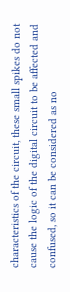characteristics of the circuit, these small spikes do not cause the logic of the digital circuit to be affected and confused, so it can be considered as no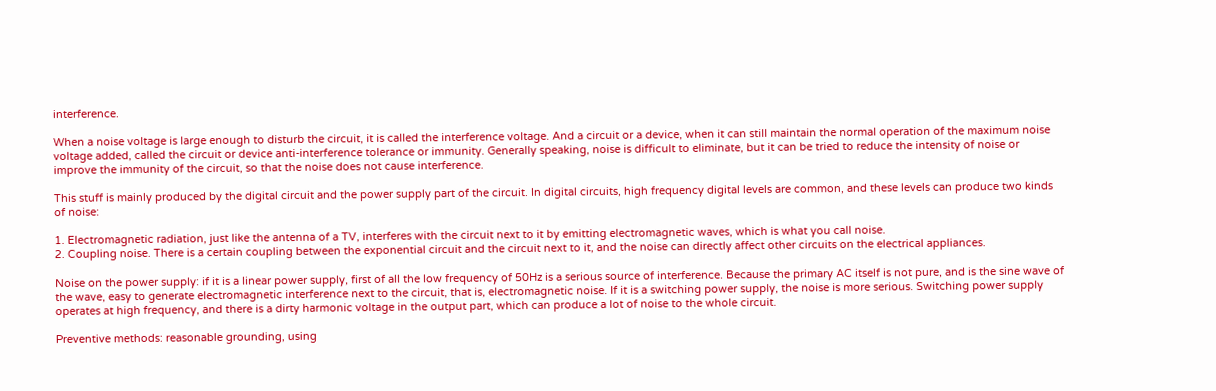interference.

When a noise voltage is large enough to disturb the circuit, it is called the interference voltage. And a circuit or a device, when it can still maintain the normal operation of the maximum noise voltage added, called the circuit or device anti-interference tolerance or immunity. Generally speaking, noise is difficult to eliminate, but it can be tried to reduce the intensity of noise or improve the immunity of the circuit, so that the noise does not cause interference.

This stuff is mainly produced by the digital circuit and the power supply part of the circuit. In digital circuits, high frequency digital levels are common, and these levels can produce two kinds of noise:

1. Electromagnetic radiation, just like the antenna of a TV, interferes with the circuit next to it by emitting electromagnetic waves, which is what you call noise.
2. Coupling noise. There is a certain coupling between the exponential circuit and the circuit next to it, and the noise can directly affect other circuits on the electrical appliances.

Noise on the power supply: if it is a linear power supply, first of all the low frequency of 50Hz is a serious source of interference. Because the primary AC itself is not pure, and is the sine wave of the wave, easy to generate electromagnetic interference next to the circuit, that is, electromagnetic noise. If it is a switching power supply, the noise is more serious. Switching power supply operates at high frequency, and there is a dirty harmonic voltage in the output part, which can produce a lot of noise to the whole circuit.

Preventive methods: reasonable grounding, using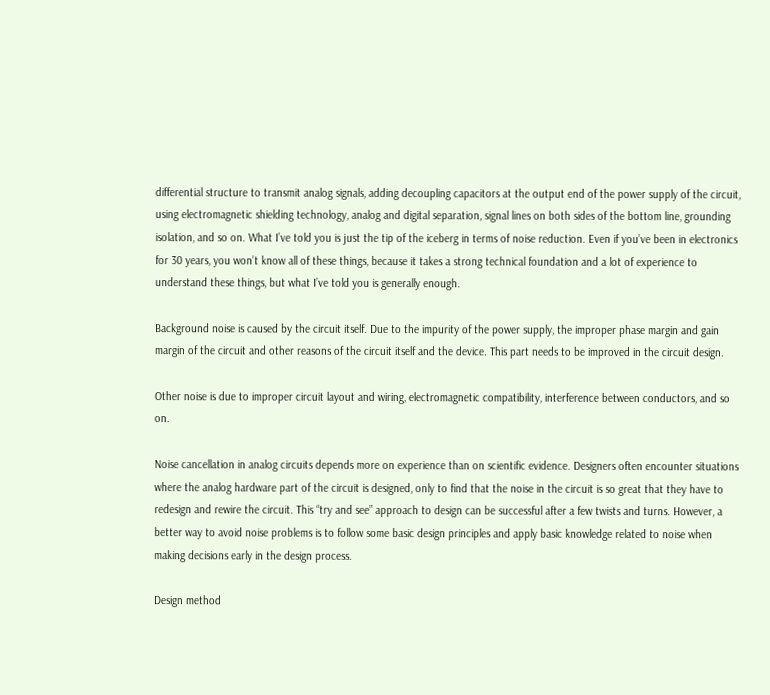differential structure to transmit analog signals, adding decoupling capacitors at the output end of the power supply of the circuit, using electromagnetic shielding technology, analog and digital separation, signal lines on both sides of the bottom line, grounding isolation, and so on. What I’ve told you is just the tip of the iceberg in terms of noise reduction. Even if you’ve been in electronics for 30 years, you won’t know all of these things, because it takes a strong technical foundation and a lot of experience to understand these things, but what I’ve told you is generally enough.

Background noise is caused by the circuit itself. Due to the impurity of the power supply, the improper phase margin and gain margin of the circuit and other reasons of the circuit itself and the device. This part needs to be improved in the circuit design.

Other noise is due to improper circuit layout and wiring, electromagnetic compatibility, interference between conductors, and so on.

Noise cancellation in analog circuits depends more on experience than on scientific evidence. Designers often encounter situations where the analog hardware part of the circuit is designed, only to find that the noise in the circuit is so great that they have to redesign and rewire the circuit. This “try and see” approach to design can be successful after a few twists and turns. However, a better way to avoid noise problems is to follow some basic design principles and apply basic knowledge related to noise when making decisions early in the design process.

Design method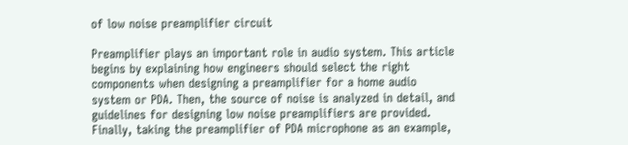of low noise preamplifier circuit

Preamplifier plays an important role in audio system. This article begins by explaining how engineers should select the right components when designing a preamplifier for a home audio system or PDA. Then, the source of noise is analyzed in detail, and guidelines for designing low noise preamplifiers are provided. Finally, taking the preamplifier of PDA microphone as an example,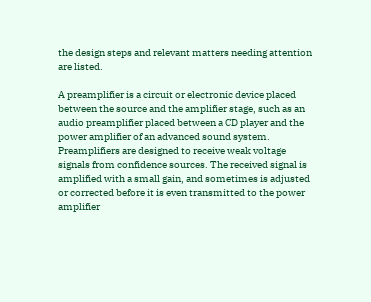the design steps and relevant matters needing attention are listed.

A preamplifier is a circuit or electronic device placed between the source and the amplifier stage, such as an audio preamplifier placed between a CD player and the power amplifier of an advanced sound system. Preamplifiers are designed to receive weak voltage signals from confidence sources. The received signal is amplified with a small gain, and sometimes is adjusted or corrected before it is even transmitted to the power amplifier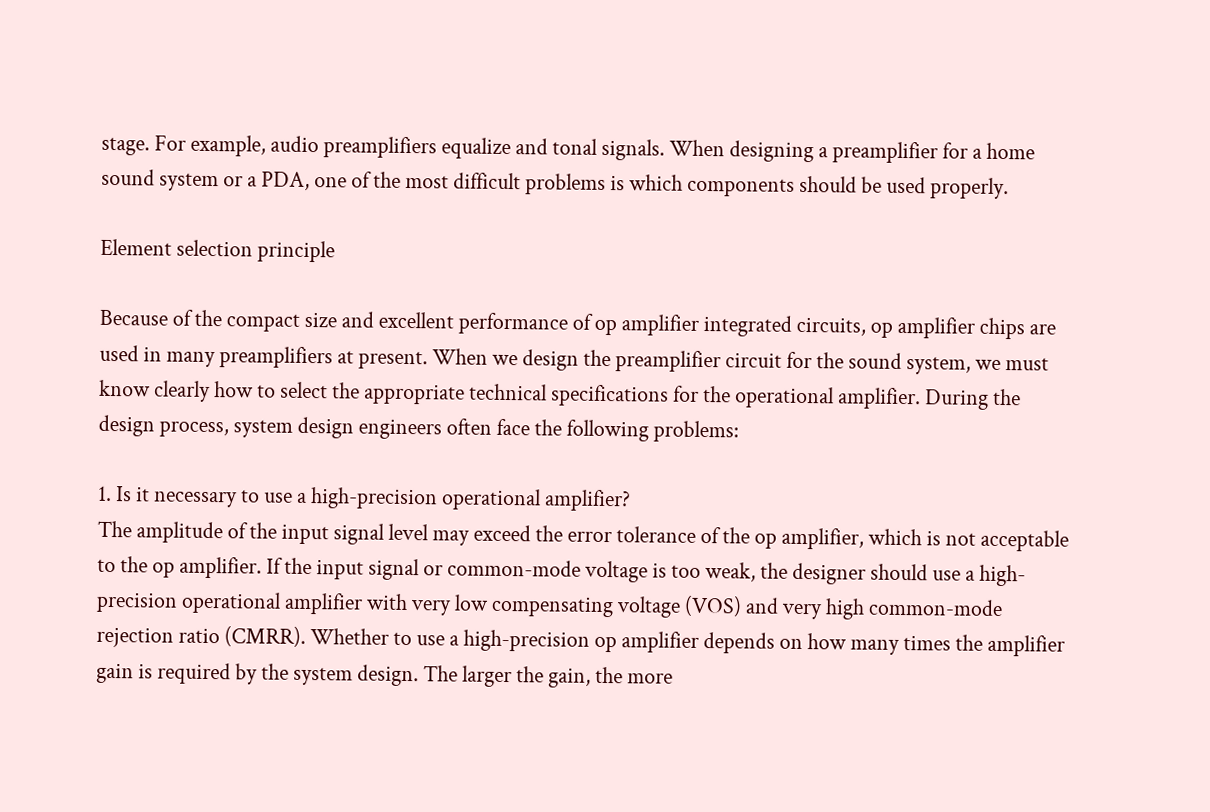stage. For example, audio preamplifiers equalize and tonal signals. When designing a preamplifier for a home sound system or a PDA, one of the most difficult problems is which components should be used properly.

Element selection principle

Because of the compact size and excellent performance of op amplifier integrated circuits, op amplifier chips are used in many preamplifiers at present. When we design the preamplifier circuit for the sound system, we must know clearly how to select the appropriate technical specifications for the operational amplifier. During the design process, system design engineers often face the following problems:

1. Is it necessary to use a high-precision operational amplifier?
The amplitude of the input signal level may exceed the error tolerance of the op amplifier, which is not acceptable to the op amplifier. If the input signal or common-mode voltage is too weak, the designer should use a high-precision operational amplifier with very low compensating voltage (VOS) and very high common-mode rejection ratio (CMRR). Whether to use a high-precision op amplifier depends on how many times the amplifier gain is required by the system design. The larger the gain, the more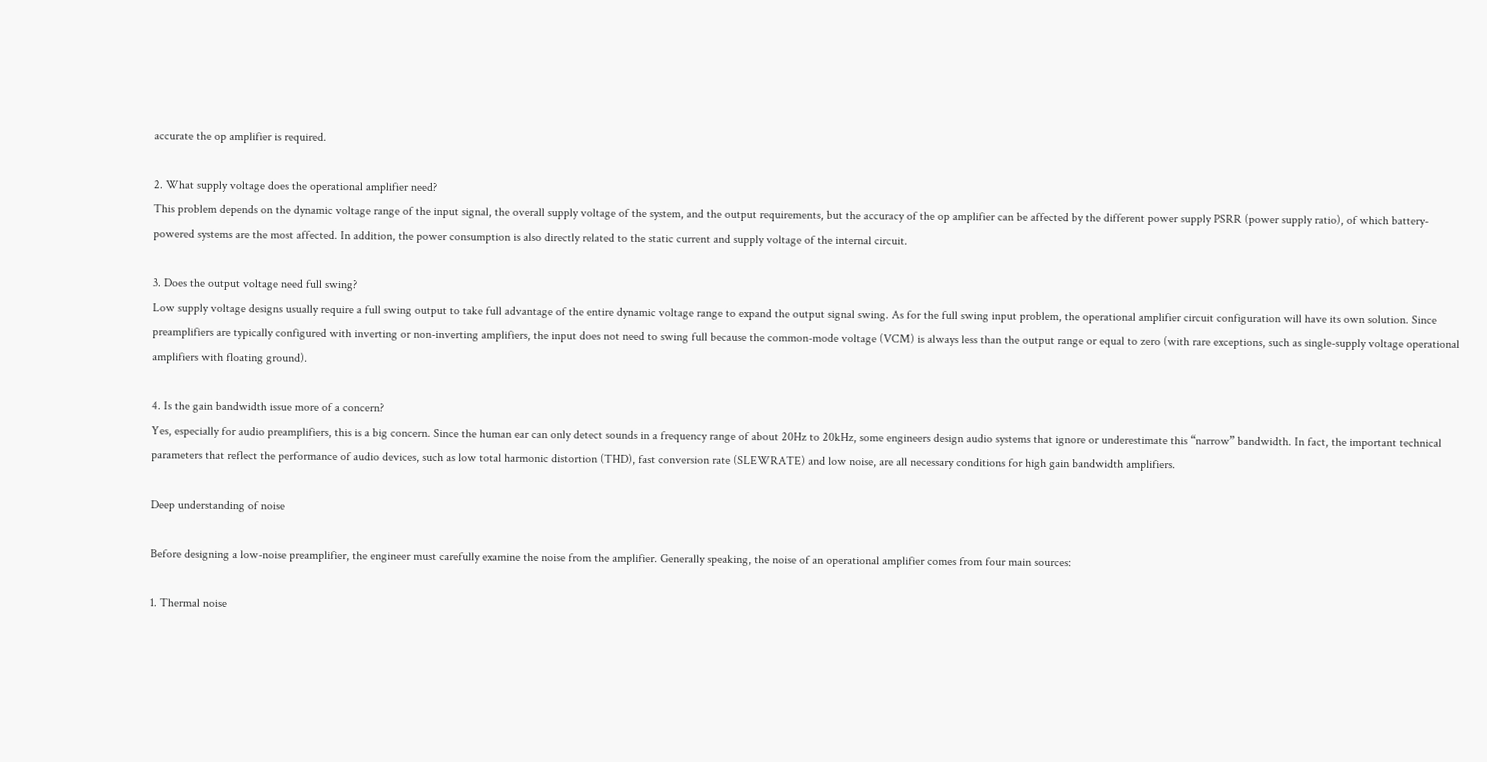accurate the op amplifier is required.

2. What supply voltage does the operational amplifier need?
This problem depends on the dynamic voltage range of the input signal, the overall supply voltage of the system, and the output requirements, but the accuracy of the op amplifier can be affected by the different power supply PSRR (power supply ratio), of which battery-powered systems are the most affected. In addition, the power consumption is also directly related to the static current and supply voltage of the internal circuit.

3. Does the output voltage need full swing?
Low supply voltage designs usually require a full swing output to take full advantage of the entire dynamic voltage range to expand the output signal swing. As for the full swing input problem, the operational amplifier circuit configuration will have its own solution. Since preamplifiers are typically configured with inverting or non-inverting amplifiers, the input does not need to swing full because the common-mode voltage (VCM) is always less than the output range or equal to zero (with rare exceptions, such as single-supply voltage operational amplifiers with floating ground).

4. Is the gain bandwidth issue more of a concern?
Yes, especially for audio preamplifiers, this is a big concern. Since the human ear can only detect sounds in a frequency range of about 20Hz to 20kHz, some engineers design audio systems that ignore or underestimate this “narrow” bandwidth. In fact, the important technical parameters that reflect the performance of audio devices, such as low total harmonic distortion (THD), fast conversion rate (SLEWRATE) and low noise, are all necessary conditions for high gain bandwidth amplifiers.

Deep understanding of noise

Before designing a low-noise preamplifier, the engineer must carefully examine the noise from the amplifier. Generally speaking, the noise of an operational amplifier comes from four main sources:

1. Thermal noise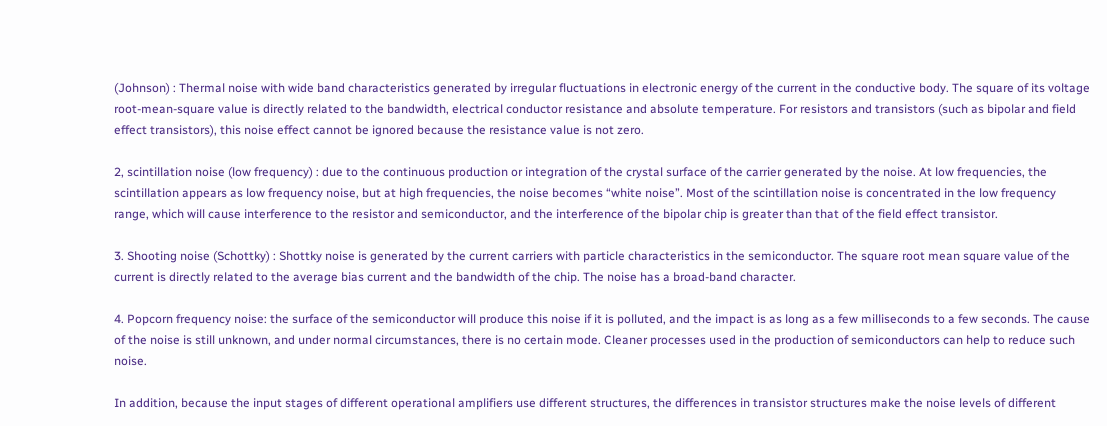(Johnson) : Thermal noise with wide band characteristics generated by irregular fluctuations in electronic energy of the current in the conductive body. The square of its voltage root-mean-square value is directly related to the bandwidth, electrical conductor resistance and absolute temperature. For resistors and transistors (such as bipolar and field effect transistors), this noise effect cannot be ignored because the resistance value is not zero.

2, scintillation noise (low frequency) : due to the continuous production or integration of the crystal surface of the carrier generated by the noise. At low frequencies, the scintillation appears as low frequency noise, but at high frequencies, the noise becomes “white noise”. Most of the scintillation noise is concentrated in the low frequency range, which will cause interference to the resistor and semiconductor, and the interference of the bipolar chip is greater than that of the field effect transistor.

3. Shooting noise (Schottky) : Shottky noise is generated by the current carriers with particle characteristics in the semiconductor. The square root mean square value of the current is directly related to the average bias current and the bandwidth of the chip. The noise has a broad-band character.

4. Popcorn frequency noise: the surface of the semiconductor will produce this noise if it is polluted, and the impact is as long as a few milliseconds to a few seconds. The cause of the noise is still unknown, and under normal circumstances, there is no certain mode. Cleaner processes used in the production of semiconductors can help to reduce such noise.

In addition, because the input stages of different operational amplifiers use different structures, the differences in transistor structures make the noise levels of different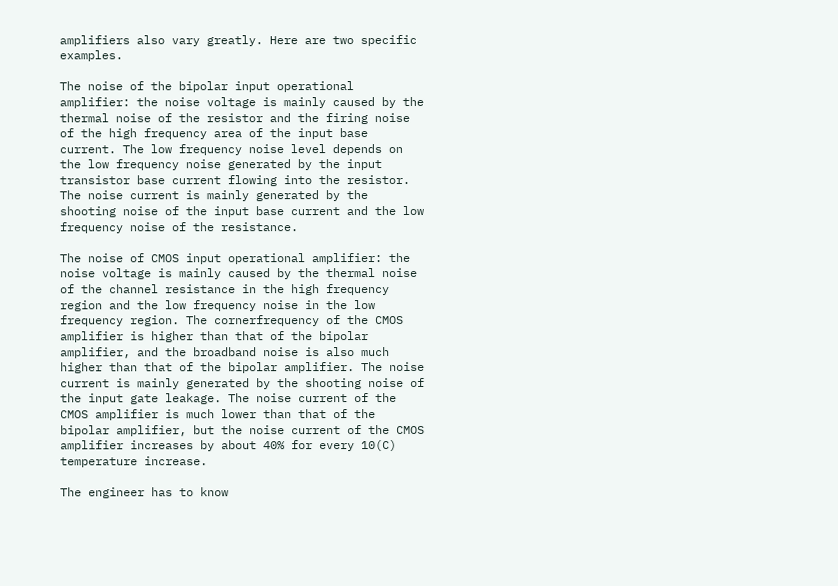amplifiers also vary greatly. Here are two specific examples.

The noise of the bipolar input operational amplifier: the noise voltage is mainly caused by the thermal noise of the resistor and the firing noise of the high frequency area of the input base current. The low frequency noise level depends on the low frequency noise generated by the input transistor base current flowing into the resistor. The noise current is mainly generated by the shooting noise of the input base current and the low frequency noise of the resistance.

The noise of CMOS input operational amplifier: the noise voltage is mainly caused by the thermal noise of the channel resistance in the high frequency region and the low frequency noise in the low frequency region. The cornerfrequency of the CMOS amplifier is higher than that of the bipolar amplifier, and the broadband noise is also much higher than that of the bipolar amplifier. The noise current is mainly generated by the shooting noise of the input gate leakage. The noise current of the CMOS amplifier is much lower than that of the bipolar amplifier, but the noise current of the CMOS amplifier increases by about 40% for every 10(C) temperature increase.

The engineer has to know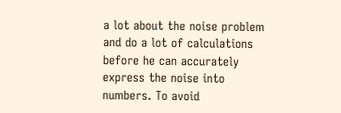a lot about the noise problem and do a lot of calculations before he can accurately express the noise into numbers. To avoid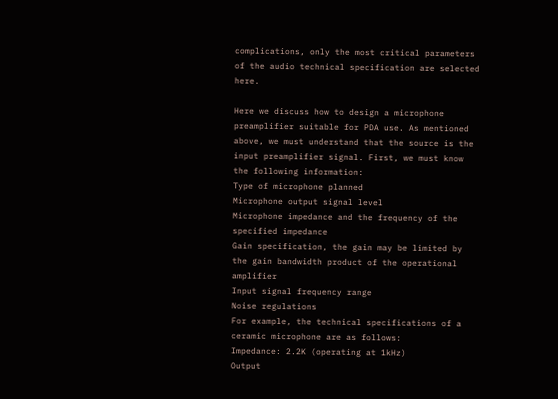complications, only the most critical parameters of the audio technical specification are selected here.

Here we discuss how to design a microphone preamplifier suitable for PDA use. As mentioned above, we must understand that the source is the input preamplifier signal. First, we must know the following information:
Type of microphone planned
Microphone output signal level
Microphone impedance and the frequency of the specified impedance
Gain specification, the gain may be limited by the gain bandwidth product of the operational amplifier
Input signal frequency range
Noise regulations
For example, the technical specifications of a ceramic microphone are as follows:
Impedance: 2.2K (operating at 1kHz)
Output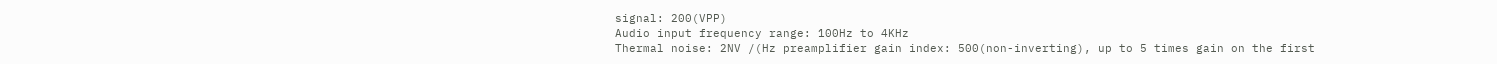signal: 200(VPP)
Audio input frequency range: 100Hz to 4KHz
Thermal noise: 2NV /(Hz preamplifier gain index: 500(non-inverting), up to 5 times gain on the first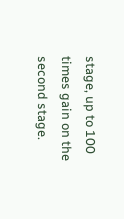stage, up to 100 times gain on the second stage.